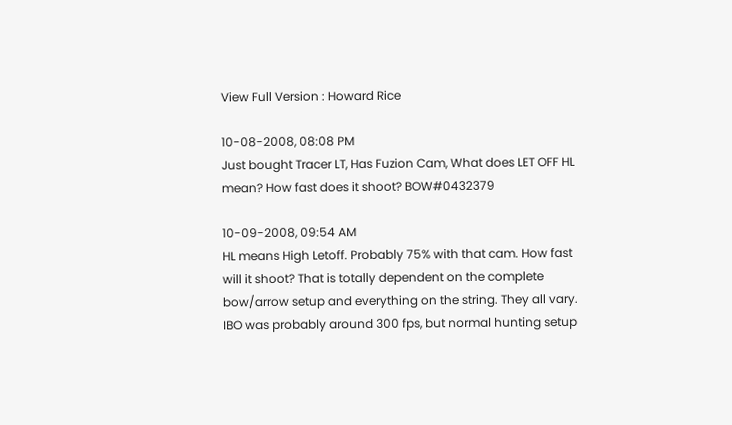View Full Version : Howard Rice

10-08-2008, 08:08 PM
Just bought Tracer LT, Has Fuzion Cam, What does LET OFF HL mean? How fast does it shoot? BOW#0432379

10-09-2008, 09:54 AM
HL means High Letoff. Probably 75% with that cam. How fast will it shoot? That is totally dependent on the complete bow/arrow setup and everything on the string. They all vary. IBO was probably around 300 fps, but normal hunting setup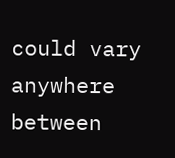could vary anywhere between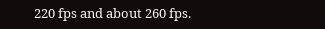220 fps and about 260 fps.